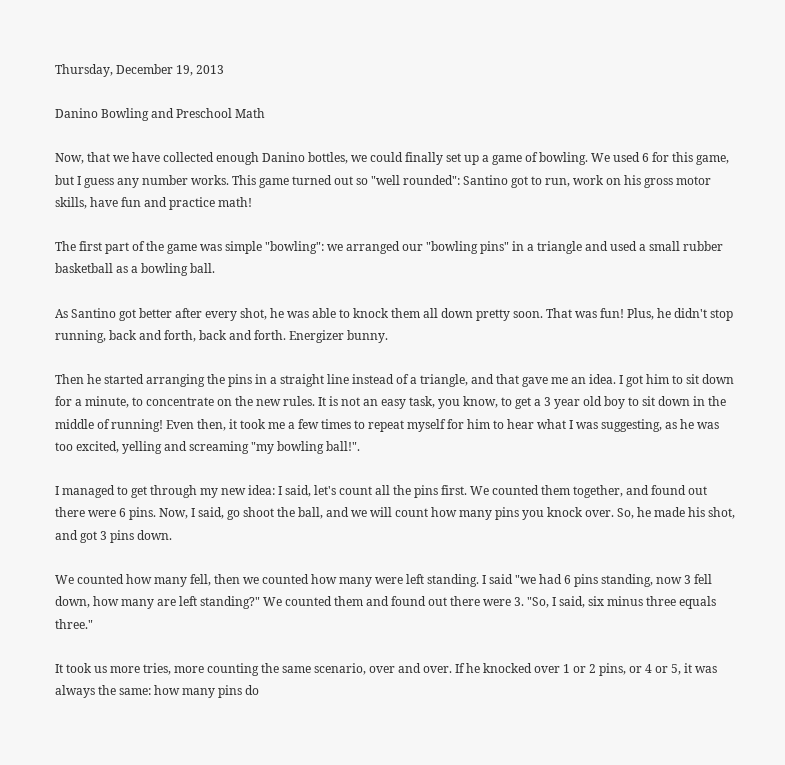Thursday, December 19, 2013

Danino Bowling and Preschool Math

Now, that we have collected enough Danino bottles, we could finally set up a game of bowling. We used 6 for this game, but I guess any number works. This game turned out so "well rounded": Santino got to run, work on his gross motor skills, have fun and practice math!

The first part of the game was simple "bowling": we arranged our "bowling pins" in a triangle and used a small rubber basketball as a bowling ball.

As Santino got better after every shot, he was able to knock them all down pretty soon. That was fun! Plus, he didn't stop running, back and forth, back and forth. Energizer bunny.

Then he started arranging the pins in a straight line instead of a triangle, and that gave me an idea. I got him to sit down for a minute, to concentrate on the new rules. It is not an easy task, you know, to get a 3 year old boy to sit down in the middle of running! Even then, it took me a few times to repeat myself for him to hear what I was suggesting, as he was too excited, yelling and screaming "my bowling ball!".

I managed to get through my new idea: I said, let's count all the pins first. We counted them together, and found out there were 6 pins. Now, I said, go shoot the ball, and we will count how many pins you knock over. So, he made his shot, and got 3 pins down.

We counted how many fell, then we counted how many were left standing. I said "we had 6 pins standing, now 3 fell down, how many are left standing?" We counted them and found out there were 3. "So, I said, six minus three equals three."

It took us more tries, more counting the same scenario, over and over. If he knocked over 1 or 2 pins, or 4 or 5, it was always the same: how many pins do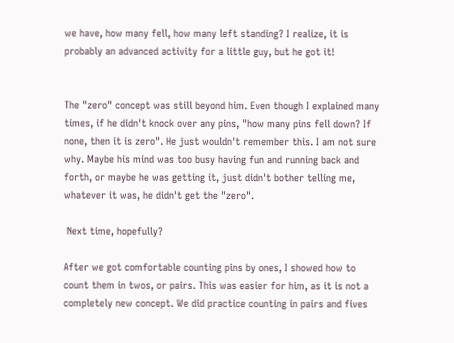we have, how many fell, how many left standing? I realize, it is probably an advanced activity for a little guy, but he got it!


The "zero" concept was still beyond him. Even though I explained many times, if he didn't knock over any pins, "how many pins fell down? If none, then it is zero". He just wouldn't remember this. I am not sure why. Maybe his mind was too busy having fun and running back and forth, or maybe he was getting it, just didn't bother telling me, whatever it was, he didn't get the "zero".

 Next time, hopefully?

After we got comfortable counting pins by ones, I showed how to count them in twos, or pairs. This was easier for him, as it is not a completely new concept. We did practice counting in pairs and fives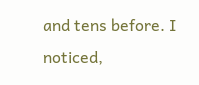and tens before. I noticed,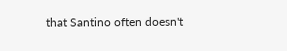that Santino often doesn't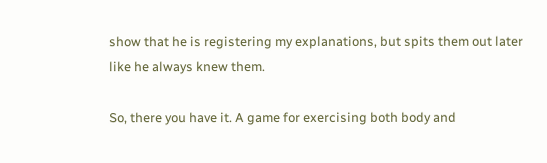show that he is registering my explanations, but spits them out later like he always knew them.

So, there you have it. A game for exercising both body and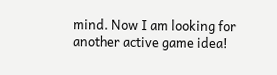mind. Now I am looking for another active game idea!